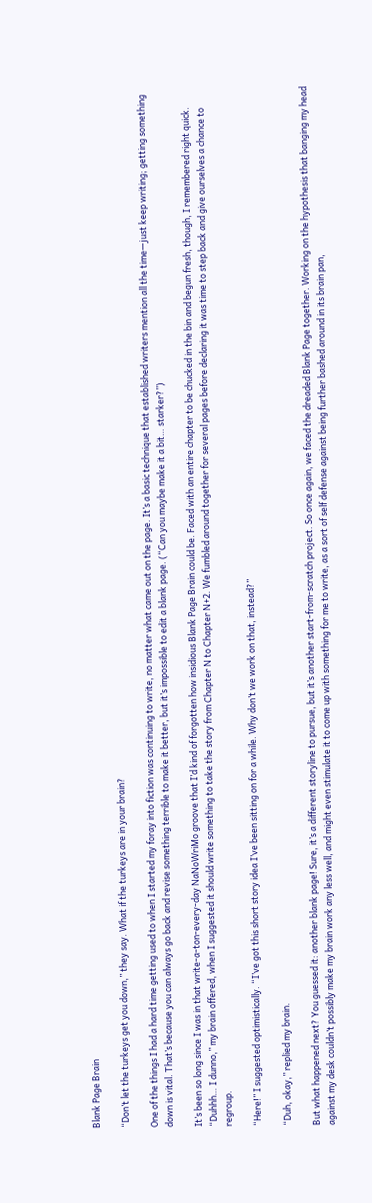Blank Page Brain

“Don’t let the turkeys get you down,” they say. What if the turkeys are in your brain?

One of the things I had a hard time getting used to when I started my foray into fiction was continuing to write, no matter what came out on the page. It’s a basic technique that established writers mention all the time—just keep writing; getting something down is vital. That’s because you can always go back and revise something terrible to make it better, but it’s impossible to edit a blank page. (“Can you maybe make it a bit… starker?”)

It’s been so long since I was in that write-a-ton-every-day NaNoWriMo groove that I’d kind of forgotten how insidious Blank Page Brain could be. Faced with an entire chapter to be chucked in the bin and begun fresh, though, I remembered right quick. “Duhhh… I dunno,” my brain offered, when I suggested it should write something to take the story from Chapter N to Chapter N+2. We fumbled around together for several pages before declaring it was time to step back and give ourselves a chance to regroup.

“Here!” I suggested optimistically. “I’ve got this short story idea I’ve been sitting on for a while. Why don’t we work on that, instead?”

“Duh, okay,” replied my brain.

But what happened next? You guessed it: another blank page! Sure, it’s a different storyline to pursue, but it’s another start-from-scratch project. So once again, we faced the dreaded Blank Page together. Working on the hypothesis that banging my head against my desk couldn’t possibly make my brain work any less well, and might even stimulate it to come up with something for me to write, as a sort of self defense against being further bashed around in its brain pan,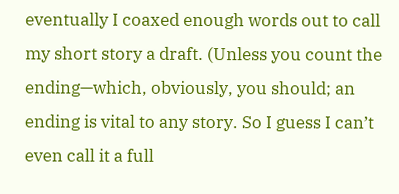eventually I coaxed enough words out to call my short story a draft. (Unless you count the ending—which, obviously, you should; an ending is vital to any story. So I guess I can’t even call it a full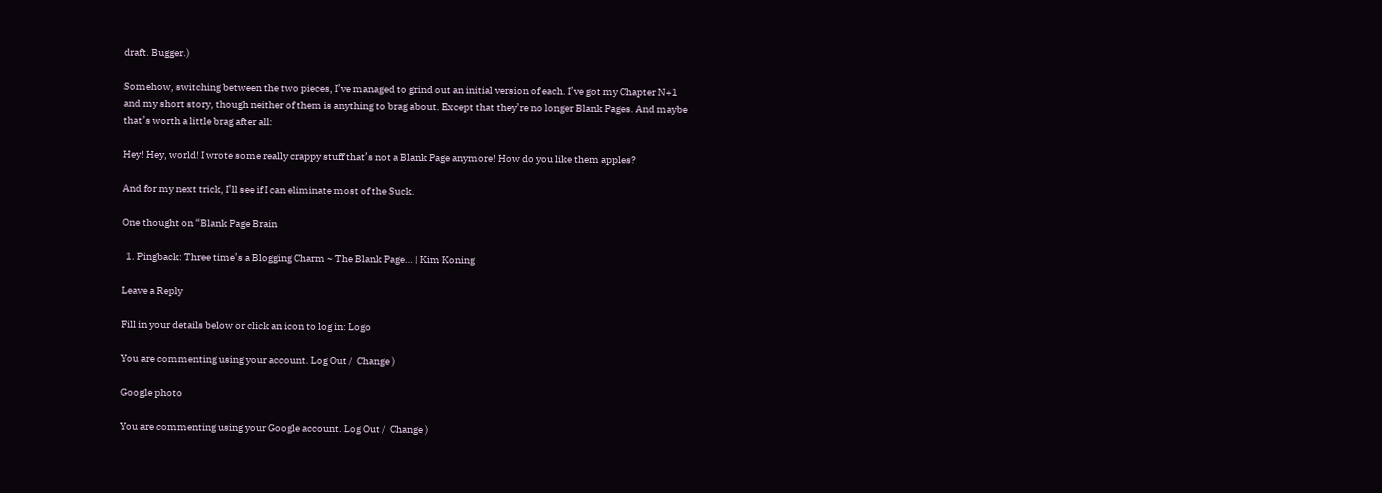draft. Bugger.)

Somehow, switching between the two pieces, I’ve managed to grind out an initial version of each. I’ve got my Chapter N+1 and my short story, though neither of them is anything to brag about. Except that they’re no longer Blank Pages. And maybe that’s worth a little brag after all:

Hey! Hey, world! I wrote some really crappy stuff that’s not a Blank Page anymore! How do you like them apples?

And for my next trick, I’ll see if I can eliminate most of the Suck.

One thought on “Blank Page Brain

  1. Pingback: Three time’s a Blogging Charm ~ The Blank Page… | Kim Koning

Leave a Reply

Fill in your details below or click an icon to log in: Logo

You are commenting using your account. Log Out /  Change )

Google photo

You are commenting using your Google account. Log Out /  Change )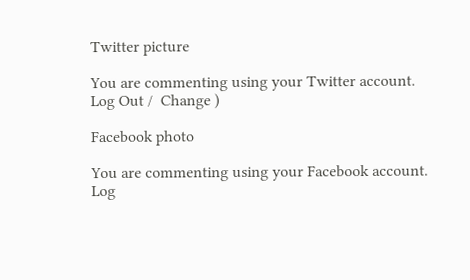Twitter picture

You are commenting using your Twitter account. Log Out /  Change )

Facebook photo

You are commenting using your Facebook account. Log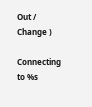Out /  Change )

Connecting to %s